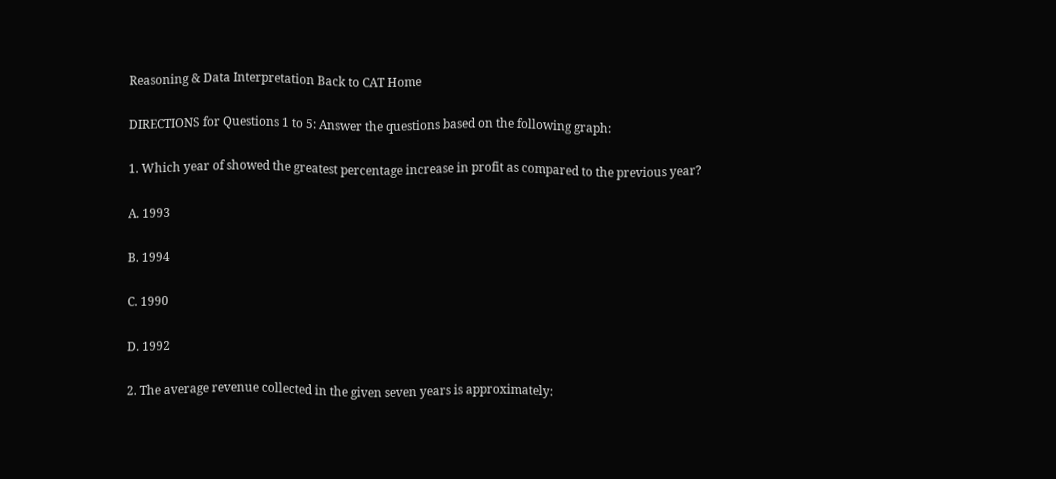Reasoning & Data Interpretation Back to CAT Home

DIRECTIONS for Questions 1 to 5: Answer the questions based on the following graph:

1. Which year of showed the greatest percentage increase in profit as compared to the previous year?

A. 1993

B. 1994

C. 1990

D. 1992

2. The average revenue collected in the given seven years is approximately: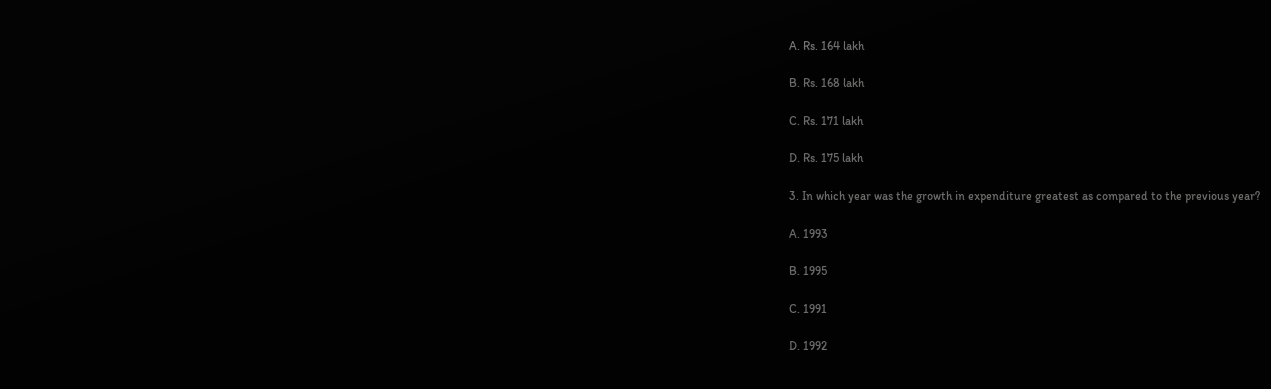A. Rs. 164 lakh

B. Rs. 168 lakh

C. Rs. 171 lakh

D. Rs. 175 lakh

3. In which year was the growth in expenditure greatest as compared to the previous year?

A. 1993

B. 1995

C. 1991

D. 1992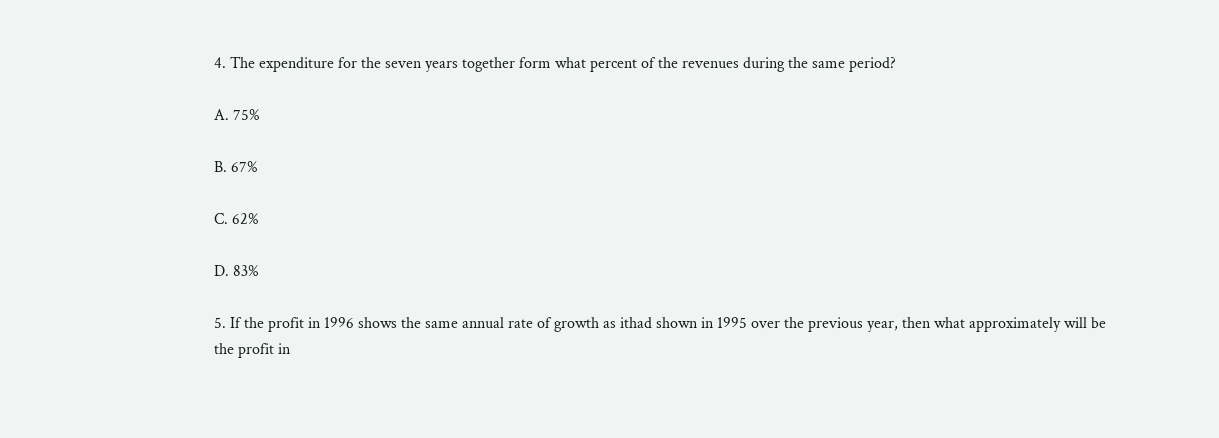4. The expenditure for the seven years together form what percent of the revenues during the same period?

A. 75%

B. 67%

C. 62%

D. 83%

5. If the profit in 1996 shows the same annual rate of growth as ithad shown in 1995 over the previous year, then what approximately will be the profit in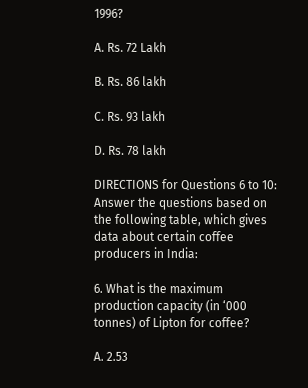1996?

A. Rs. 72 Lakh

B. Rs. 86 lakh

C. Rs. 93 lakh

D. Rs. 78 lakh

DIRECTIONS for Questions 6 to 10: Answer the questions based on the following table, which gives data about certain coffee producers in India:

6. What is the maximum production capacity (in ‘000 tonnes) of Lipton for coffee?

A. 2.53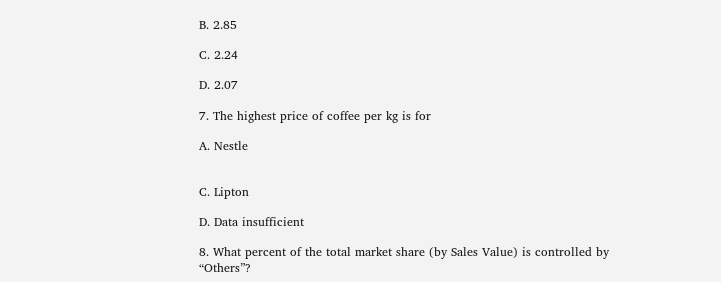B. 2.85

C. 2.24

D. 2.07

7. The highest price of coffee per kg is for

A. Nestle


C. Lipton

D. Data insufficient

8. What percent of the total market share (by Sales Value) is controlled by “Others”?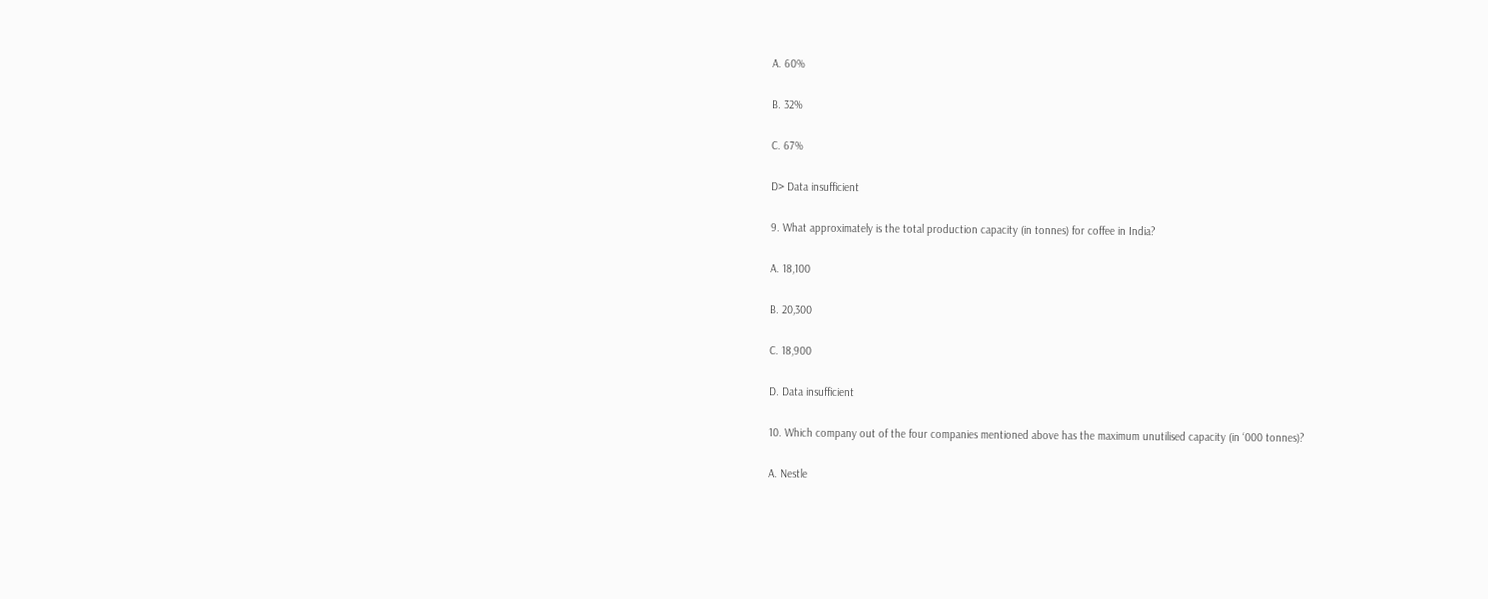A. 60%

B. 32%

C. 67%

D> Data insufficient

9. What approximately is the total production capacity (in tonnes) for coffee in India?

A. 18,100

B. 20,300

C. 18,900

D. Data insufficient

10. Which company out of the four companies mentioned above has the maximum unutilised capacity (in ‘000 tonnes)?

A. Nestle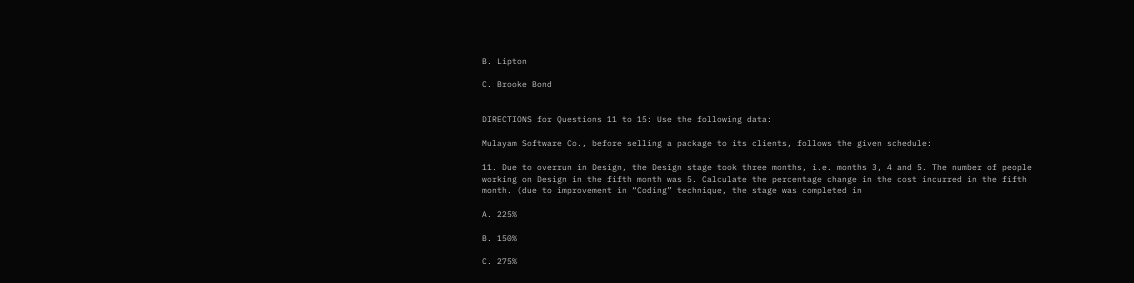B. Lipton

C. Brooke Bond


DIRECTIONS for Questions 11 to 15: Use the following data:

Mulayam Software Co., before selling a package to its clients, follows the given schedule:

11. Due to overrun in Design, the Design stage took three months, i.e. months 3, 4 and 5. The number of people working on Design in the fifth month was 5. Calculate the percentage change in the cost incurred in the fifth month. (due to improvement in “Coding” technique, the stage was completed in

A. 225%

B. 150%

C. 275%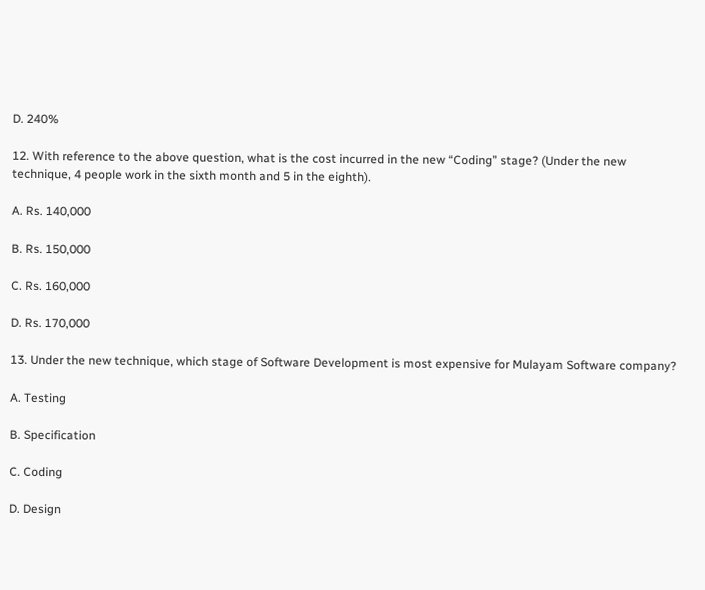D. 240%

12. With reference to the above question, what is the cost incurred in the new “Coding” stage? (Under the new technique, 4 people work in the sixth month and 5 in the eighth).

A. Rs. 140,000

B. Rs. 150,000

C. Rs. 160,000

D. Rs. 170,000

13. Under the new technique, which stage of Software Development is most expensive for Mulayam Software company?

A. Testing

B. Specification

C. Coding

D. Design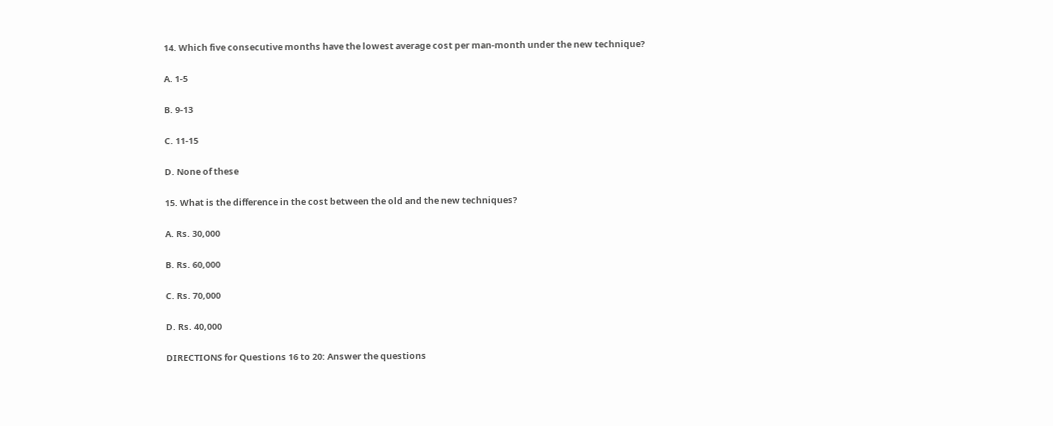14. Which five consecutive months have the lowest average cost per man-month under the new technique?

A. 1-5

B. 9-13

C. 11-15

D. None of these

15. What is the difference in the cost between the old and the new techniques?

A. Rs. 30,000

B. Rs. 60,000

C. Rs. 70,000

D. Rs. 40,000

DIRECTIONS for Questions 16 to 20: Answer the questions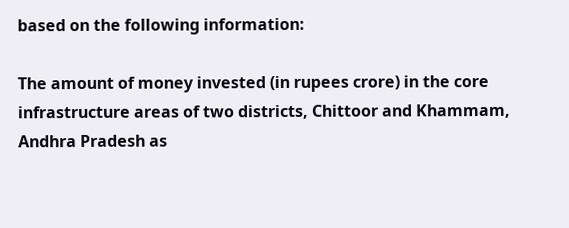based on the following information:

The amount of money invested (in rupees crore) in the core infrastructure areas of two districts, Chittoor and Khammam, Andhra Pradesh as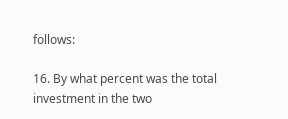follows:

16. By what percent was the total investment in the two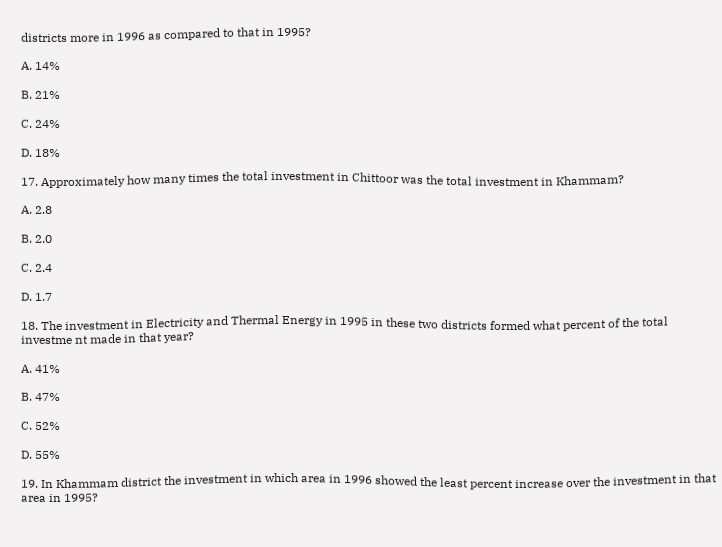districts more in 1996 as compared to that in 1995?

A. 14%

B. 21%

C. 24%

D. 18%

17. Approximately how many times the total investment in Chittoor was the total investment in Khammam?

A. 2.8

B. 2.0

C. 2.4

D. 1.7

18. The investment in Electricity and Thermal Energy in 1995 in these two districts formed what percent of the total investme nt made in that year?

A. 41%

B. 47%

C. 52%

D. 55%

19. In Khammam district the investment in which area in 1996 showed the least percent increase over the investment in that area in 1995?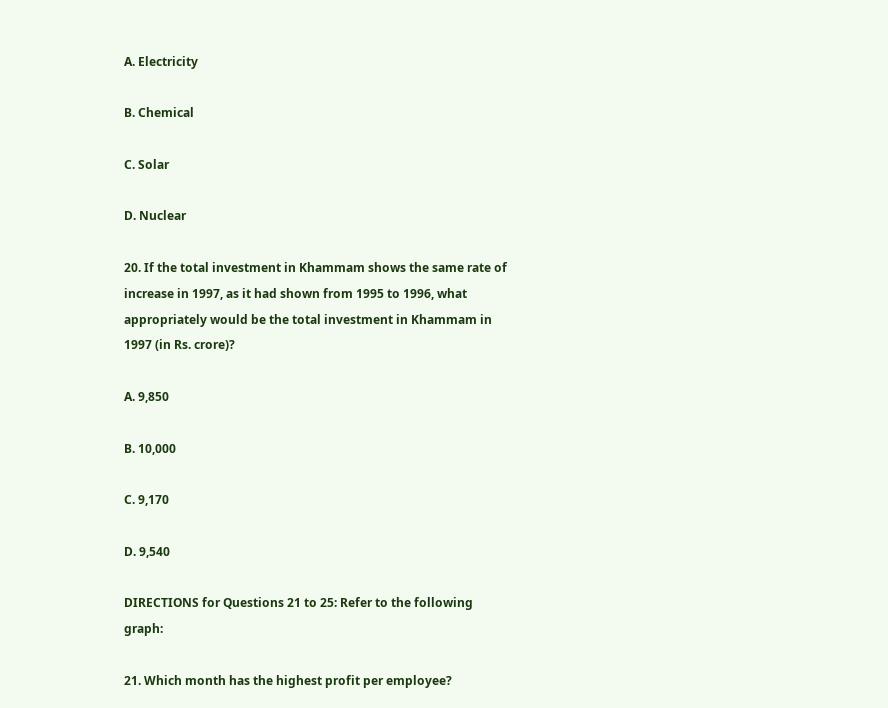A. Electricity

B. Chemical

C. Solar

D. Nuclear

20. If the total investment in Khammam shows the same rate of increase in 1997, as it had shown from 1995 to 1996, what appropriately would be the total investment in Khammam in 1997 (in Rs. crore)?

A. 9,850

B. 10,000

C. 9,170

D. 9,540

DIRECTIONS for Questions 21 to 25: Refer to the following graph:

21. Which month has the highest profit per employee?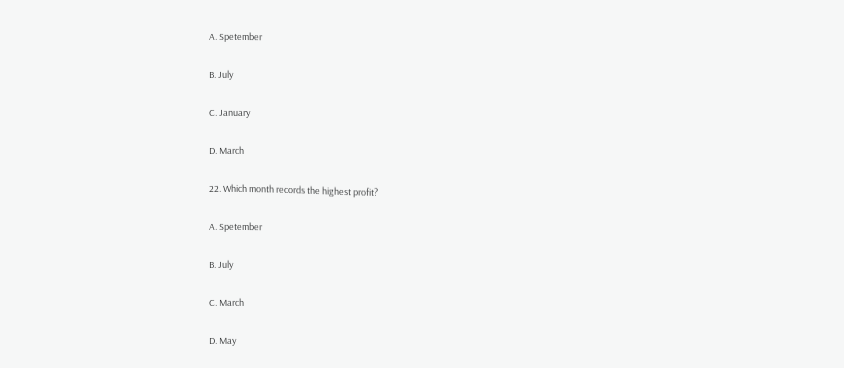A. Spetember

B. July

C. January

D. March

22. Which month records the highest profit?

A. Spetember

B. July

C. March

D. May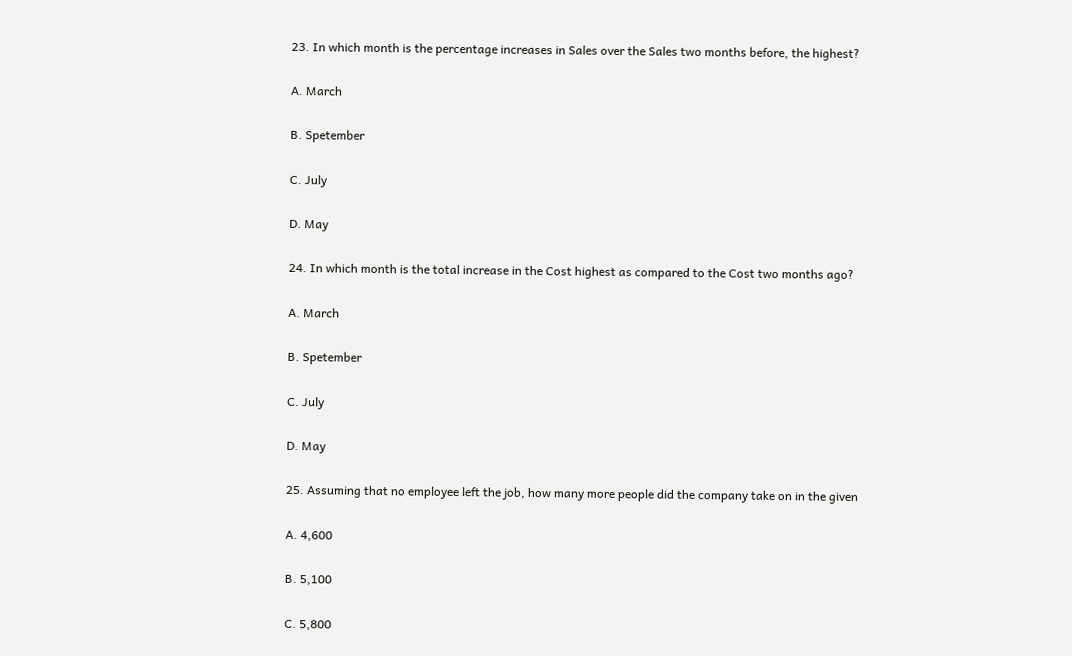23. In which month is the percentage increases in Sales over the Sales two months before, the highest?

A. March

B. Spetember

C. July

D. May

24. In which month is the total increase in the Cost highest as compared to the Cost two months ago?

A. March

B. Spetember

C. July

D. May

25. Assuming that no employee left the job, how many more people did the company take on in the given

A. 4,600

B. 5,100

C. 5,800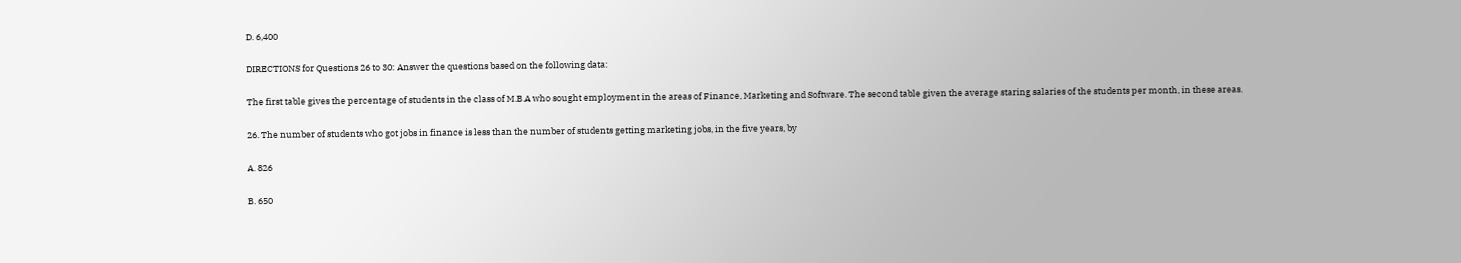D. 6,400

DIRECTIONS for Questions 26 to 30: Answer the questions based on the following data:

The first table gives the percentage of students in the class of M.B.A who sought employment in the areas of Finance, Marketing and Software. The second table given the average staring salaries of the students per month, in these areas.

26. The number of students who got jobs in finance is less than the number of students getting marketing jobs, in the five years, by

A. 826

B. 650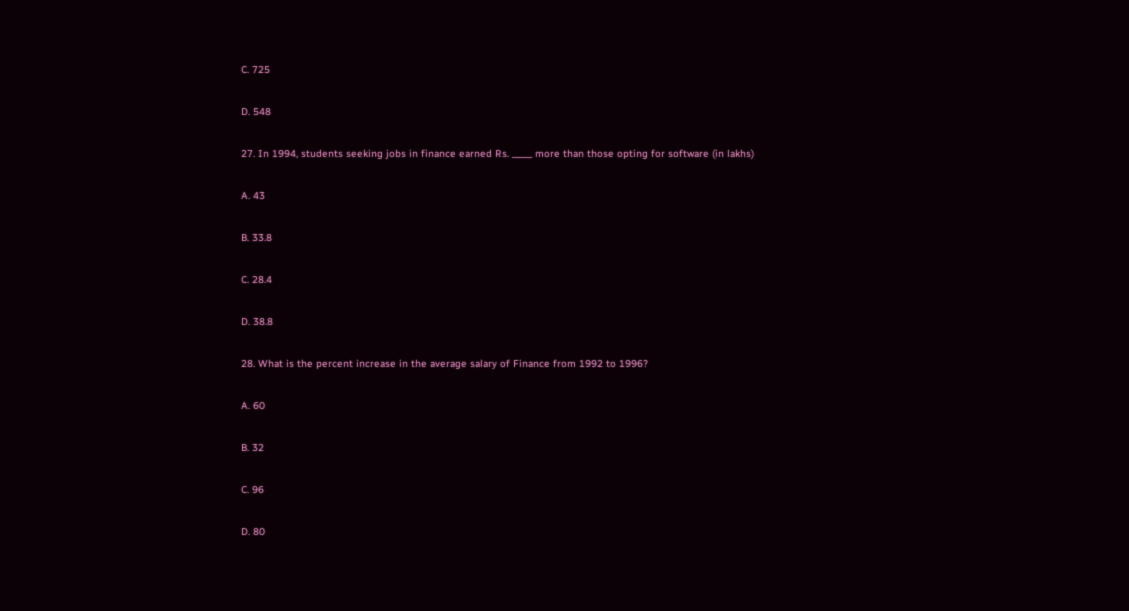C. 725

D. 548

27. In 1994, students seeking jobs in finance earned Rs. _____ more than those opting for software (in lakhs)

A. 43

B. 33.8

C. 28.4

D. 38.8

28. What is the percent increase in the average salary of Finance from 1992 to 1996?

A. 60

B. 32

C. 96

D. 80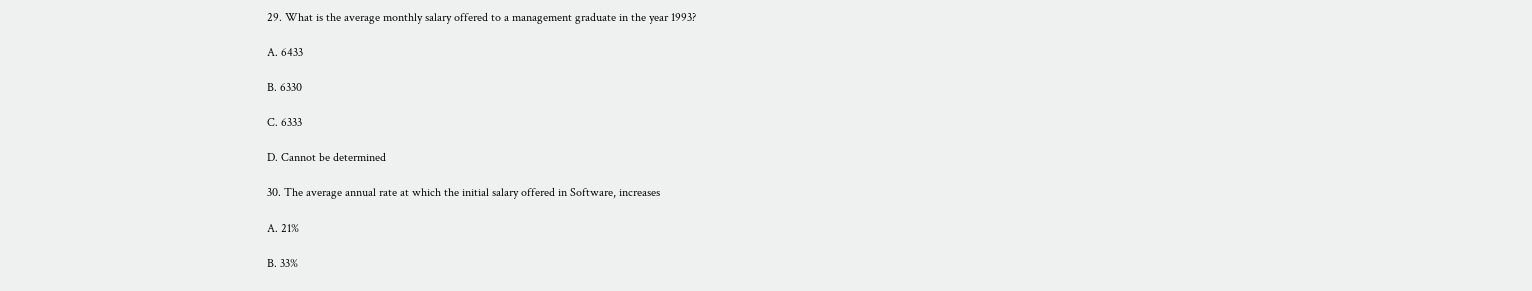29. What is the average monthly salary offered to a management graduate in the year 1993?

A. 6433

B. 6330

C. 6333

D. Cannot be determined

30. The average annual rate at which the initial salary offered in Software, increases

A. 21%

B. 33%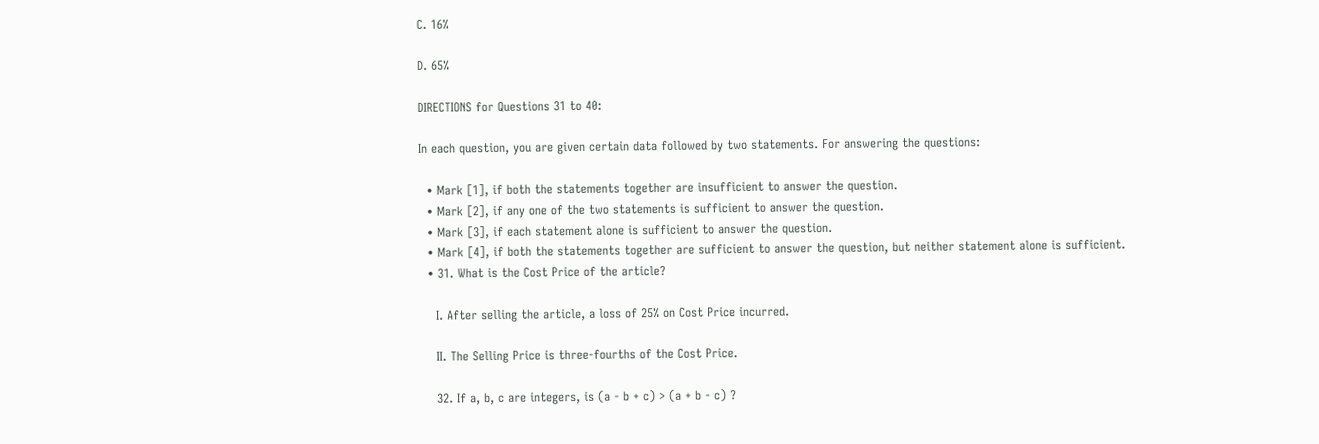C. 16%

D. 65%

DIRECTIONS for Questions 31 to 40:

In each question, you are given certain data followed by two statements. For answering the questions:

  • Mark [1], if both the statements together are insufficient to answer the question.
  • Mark [2], if any one of the two statements is sufficient to answer the question.
  • Mark [3], if each statement alone is sufficient to answer the question.
  • Mark [4], if both the statements together are sufficient to answer the question, but neither statement alone is sufficient.
  • 31. What is the Cost Price of the article?

    I. After selling the article, a loss of 25% on Cost Price incurred.

    II. The Selling Price is three-fourths of the Cost Price.

    32. If a, b, c are integers, is (a - b + c) > (a + b - c) ?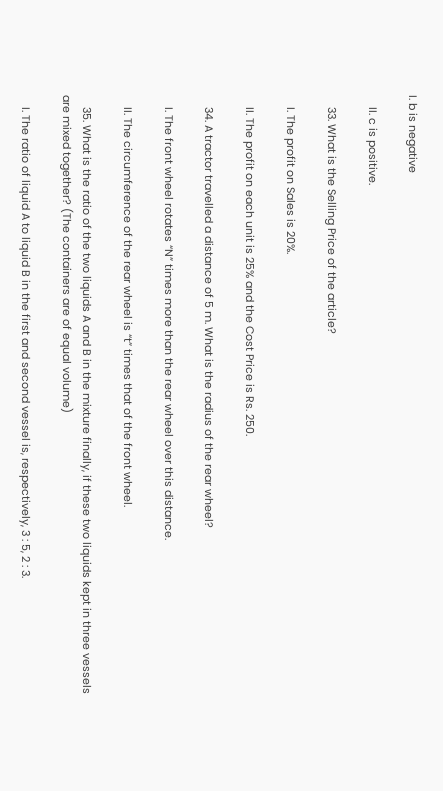I. b is negative

    II. c is positive.

    33. What is the Selling Price of the article?

    I. The profit on Sales is 20%.

    II. The profit on each unit is 25% and the Cost Price is Rs. 250.

    34. A tractor travelled a distance of 5 m. What is the radius of the rear wheel?

    I. The front wheel rotates “N” times more than the rear wheel over this distance.

    II. The circumference of the rear wheel is “t” times that of the front wheel.

    35. What is the ratio of the two liquids A and B in the mixture finally, if these two liquids kept in three vessels are mixed together? (The containers are of equal volume)

    I. The ratio of liquid A to liquid B in the first and second vessel is, respectively, 3 : 5, 2 : 3.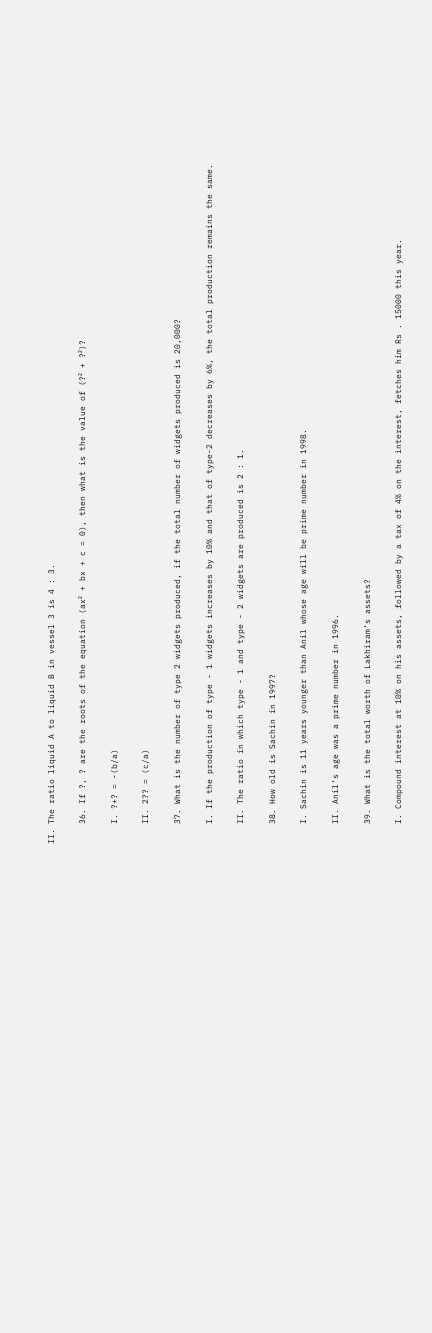II. The ratio liquid A to liquid B in vessel 3 is 4 : 3.

    36. If ?, ? are the roots of the equation (ax² + bx + c = 0), then what is the value of (?² + ?²)?

    I. ?+? = -(b/a)

    II. 2?? = (c/a)

    37. What is the number of type 2 widgets produced, if the total number of widgets produced is 20,000?

    I. If the production of type - 1 widgets increases by 10% and that of type-2 decreases by 6%, the total production remains the same.

    II. The ratio in which type - 1 and type - 2 widgets are produced is 2 : 1.

    38. How old is Sachin in 1997?

    I. Sachin is 11 years younger than Anil whose age will be prime number in 1998.

    II. Anil’s age was a prime number in 1996.

    39. What is the total worth of Lakhiram’s assets?

    I. Compound interest at 10% on his assets, followed by a tax of 4% on the interest, fetches him Rs . 15000 this year.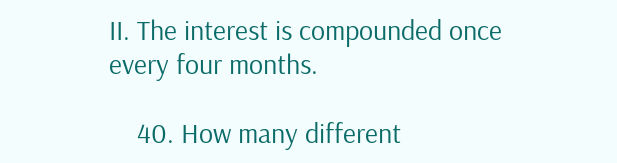II. The interest is compounded once every four months.

    40. How many different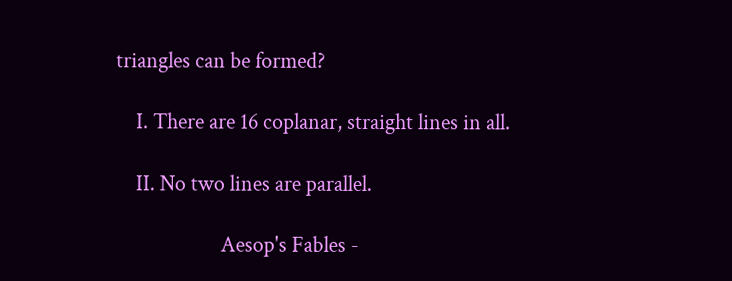triangles can be formed?

    I. There are 16 coplanar, straight lines in all.

    II. No two lines are parallel.

                     Aesop's Fables -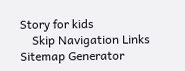Story for kids
    Skip Navigation Links Sitemap Generator